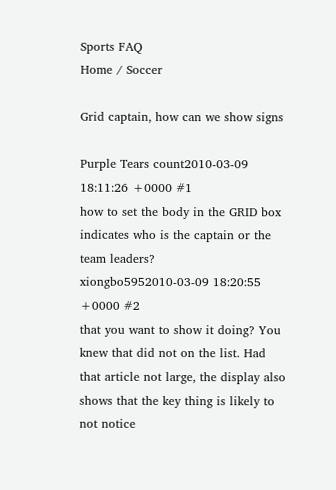Sports FAQ
Home / Soccer

Grid captain, how can we show signs

Purple Tears count2010-03-09 18:11:26 +0000 #1
how to set the body in the GRID box indicates who is the captain or the team leaders?
xiongbo5952010-03-09 18:20:55 +0000 #2
that you want to show it doing? You knew that did not on the list. Had that article not large, the display also shows that the key thing is likely to not notice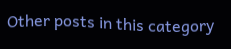Other posts in this category